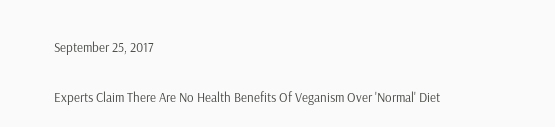September 25, 2017

Experts Claim There Are No Health Benefits Of Veganism Over 'Normal' Diet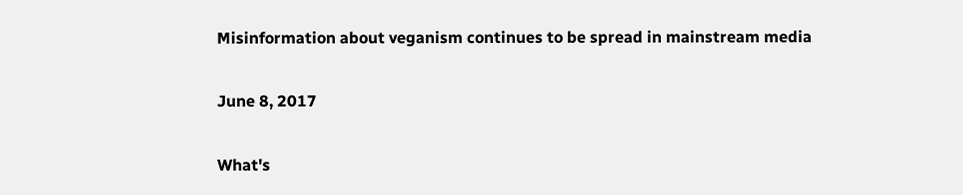Misinformation about veganism continues to be spread in mainstream media

June 8, 2017

What's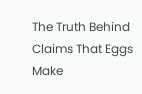The Truth Behind Claims That Eggs Make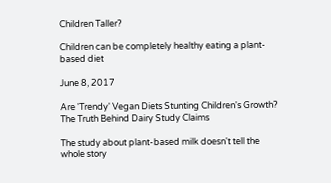Children Taller?

Children can be completely healthy eating a plant-based diet

June 8, 2017

Are 'Trendy' Vegan Diets Stunting Children's Growth? The Truth Behind Dairy Study Claims

The study about plant-based milk doesn't tell the whole story